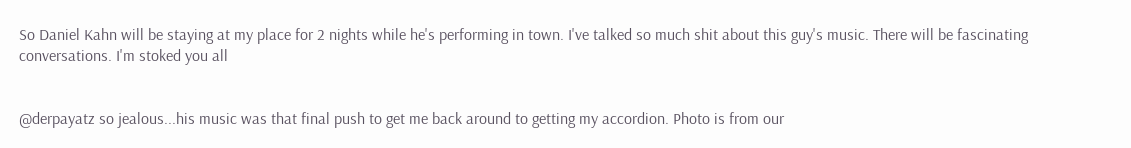So Daniel Kahn will be staying at my place for 2 nights while he's performing in town. I've talked so much shit about this guy's music. There will be fascinating conversations. I'm stoked you all


@derpayatz so jealous...his music was that final push to get me back around to getting my accordion. Photo is from our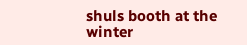shuls booth at the winter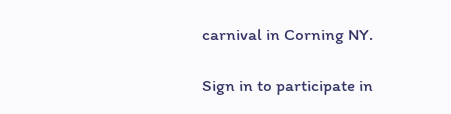carnival in Corning NY.

Sign in to participate in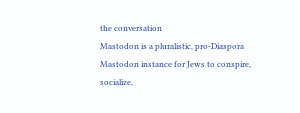the conversation
Mastodon is a pluralistic, pro-Diaspora Mastodon instance for Jews to conspire, socialize,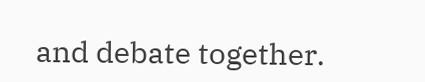and debate together.